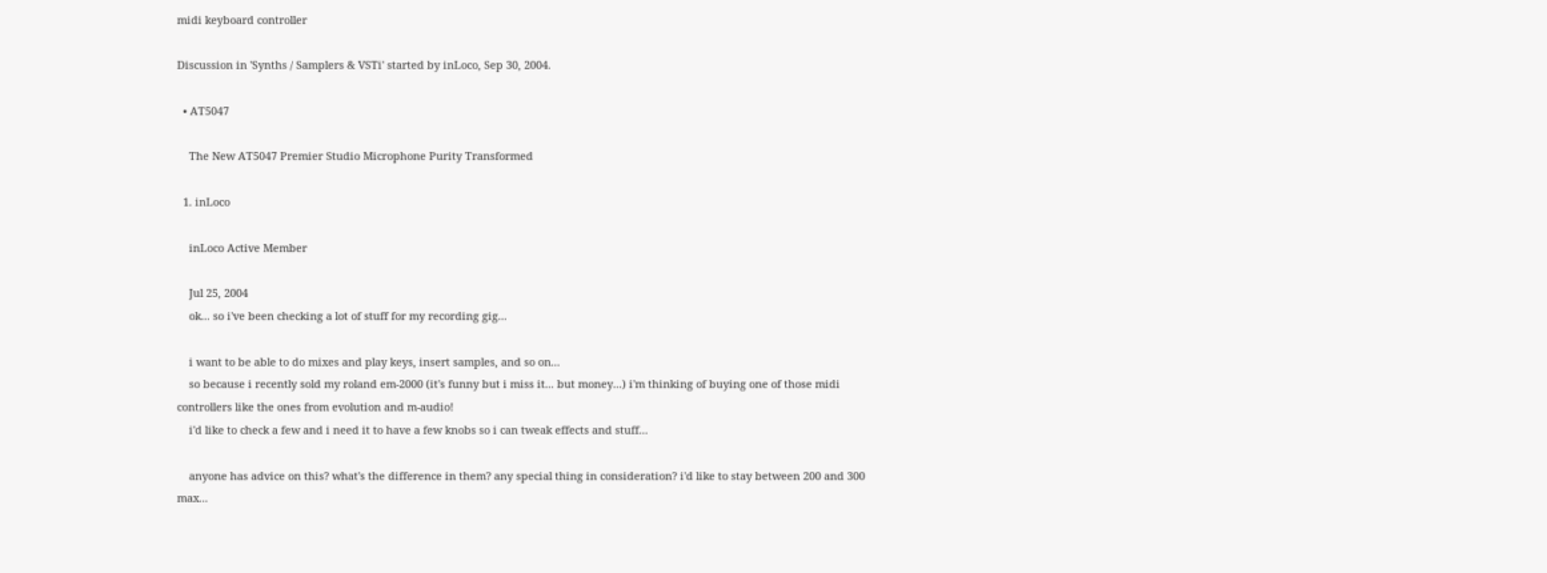midi keyboard controller

Discussion in 'Synths / Samplers & VSTi' started by inLoco, Sep 30, 2004.

  • AT5047

    The New AT5047 Premier Studio Microphone Purity Transformed

  1. inLoco

    inLoco Active Member

    Jul 25, 2004
    ok... so i've been checking a lot of stuff for my recording gig...

    i want to be able to do mixes and play keys, insert samples, and so on...
    so because i recently sold my roland em-2000 (it's funny but i miss it... but money...) i'm thinking of buying one of those midi controllers like the ones from evolution and m-audio!
    i'd like to check a few and i need it to have a few knobs so i can tweak effects and stuff...

    anyone has advice on this? what's the difference in them? any special thing in consideration? i'd like to stay between 200 and 300 max...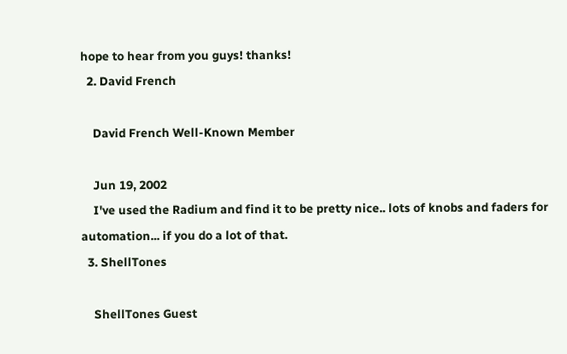hope to hear from you guys! thanks!
  2. David French

    David French Well-Known Member

    Jun 19, 2002
    I've used the Radium and find it to be pretty nice.. lots of knobs and faders for automation... if you do a lot of that.
  3. ShellTones

    ShellTones Guest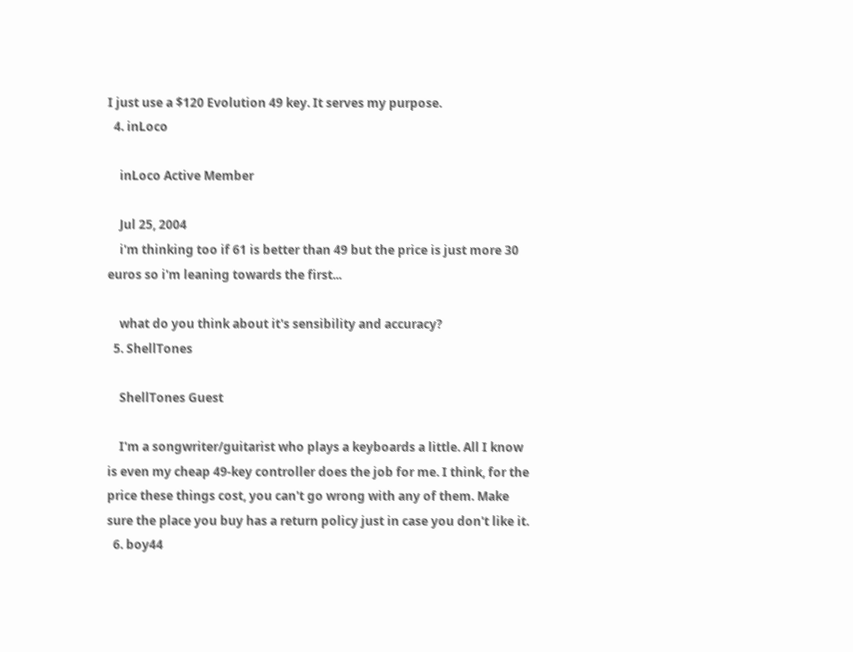I just use a $120 Evolution 49 key. It serves my purpose.
  4. inLoco

    inLoco Active Member

    Jul 25, 2004
    i'm thinking too if 61 is better than 49 but the price is just more 30 euros so i'm leaning towards the first...

    what do you think about it's sensibility and accuracy?
  5. ShellTones

    ShellTones Guest

    I'm a songwriter/guitarist who plays a keyboards a little. All I know is even my cheap 49-key controller does the job for me. I think, for the price these things cost, you can't go wrong with any of them. Make sure the place you buy has a return policy just in case you don't like it.
  6. boy44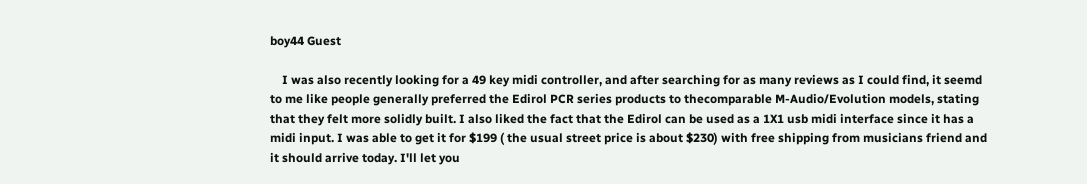boy44 Guest

    I was also recently looking for a 49 key midi controller, and after searching for as many reviews as I could find, it seemd to me like people generally preferred the Edirol PCR series products to thecomparable M-Audio/Evolution models, stating that they felt more solidly built. I also liked the fact that the Edirol can be used as a 1X1 usb midi interface since it has a midi input. I was able to get it for $199 ( the usual street price is about $230) with free shipping from musicians friend and it should arrive today. I'll let you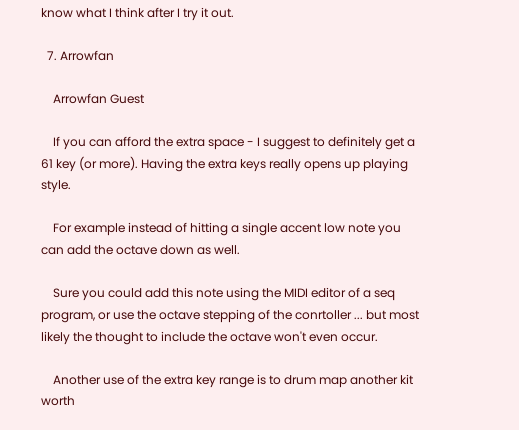know what I think after I try it out.

  7. Arrowfan

    Arrowfan Guest

    If you can afford the extra space - I suggest to definitely get a 61 key (or more). Having the extra keys really opens up playing style.

    For example instead of hitting a single accent low note you can add the octave down as well.

    Sure you could add this note using the MIDI editor of a seq program, or use the octave stepping of the conrtoller ... but most likely the thought to include the octave won't even occur.

    Another use of the extra key range is to drum map another kit worth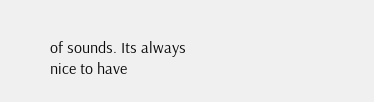of sounds. Its always nice to have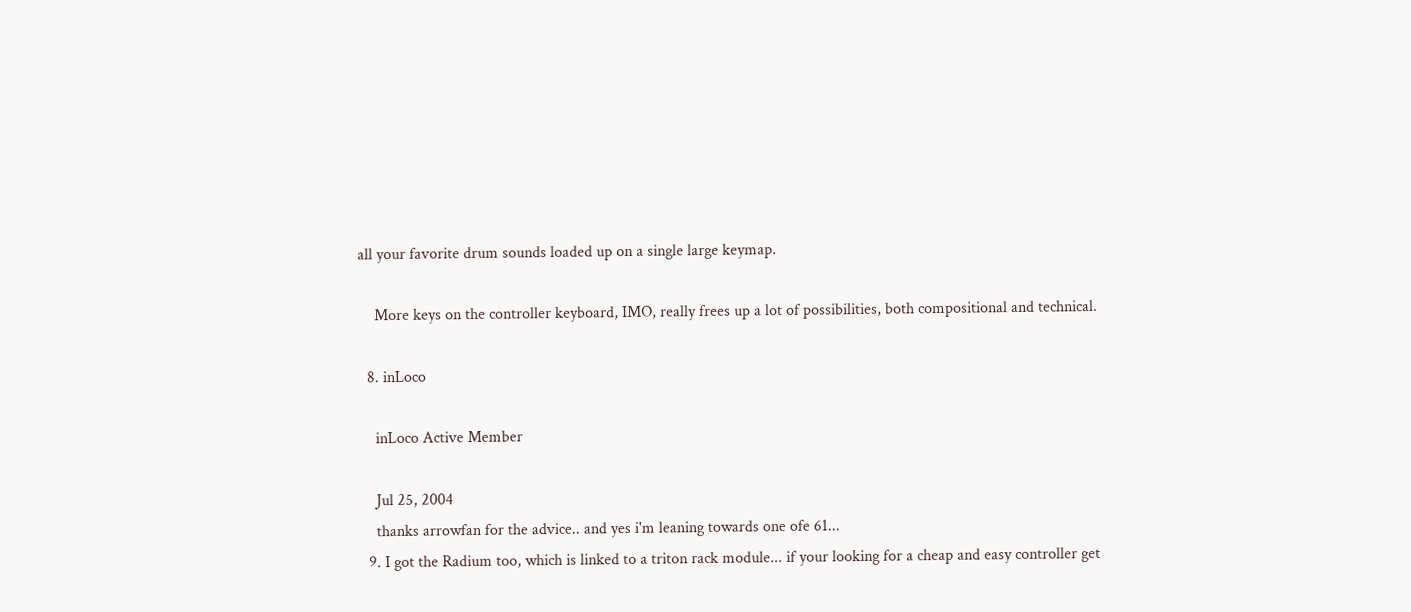all your favorite drum sounds loaded up on a single large keymap.

    More keys on the controller keyboard, IMO, really frees up a lot of possibilities, both compositional and technical.

  8. inLoco

    inLoco Active Member

    Jul 25, 2004
    thanks arrowfan for the advice.. and yes i'm leaning towards one ofe 61...
  9. I got the Radium too, which is linked to a triton rack module... if your looking for a cheap and easy controller get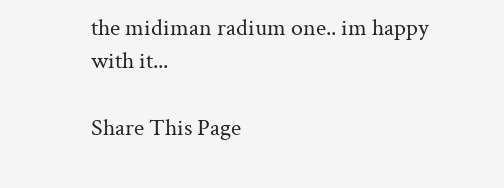the midiman radium one.. im happy with it...

Share This Page